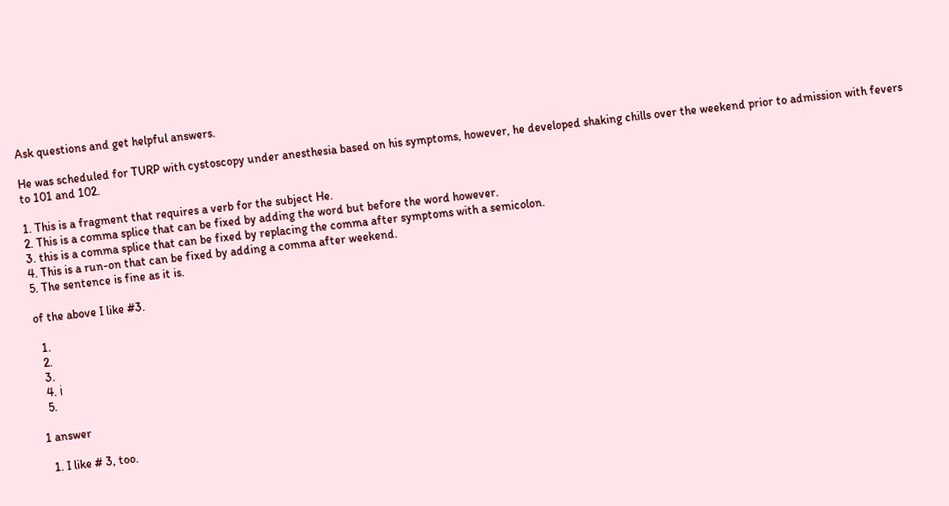Ask questions and get helpful answers.

He was scheduled for TURP with cystoscopy under anesthesia based on his symptoms, however, he developed shaking chills over the weekend prior to admission with fevers to 101 and 102.

1. This is a fragment that requires a verb for the subject He.
2. This is a comma splice that can be fixed by adding the word but before the word however.
3. this is a comma splice that can be fixed by replacing the comma after symptoms with a semicolon.
4. This is a run-on that can be fixed by adding a comma after weekend.
5. The sentence is fine as it is.

of the above I like #3.

  1.
  2.
  3.
  4. ℹ
  5.

1 answer

  1. I like # 3, too.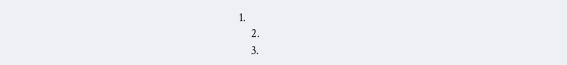1.
    2.
    3.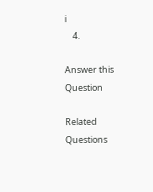ℹ
    4.

Answer this Question

Related Questions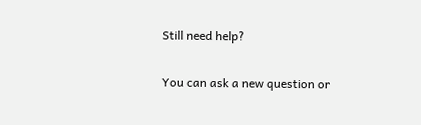Still need help?

You can ask a new question or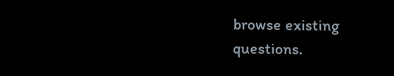browse existing questions.